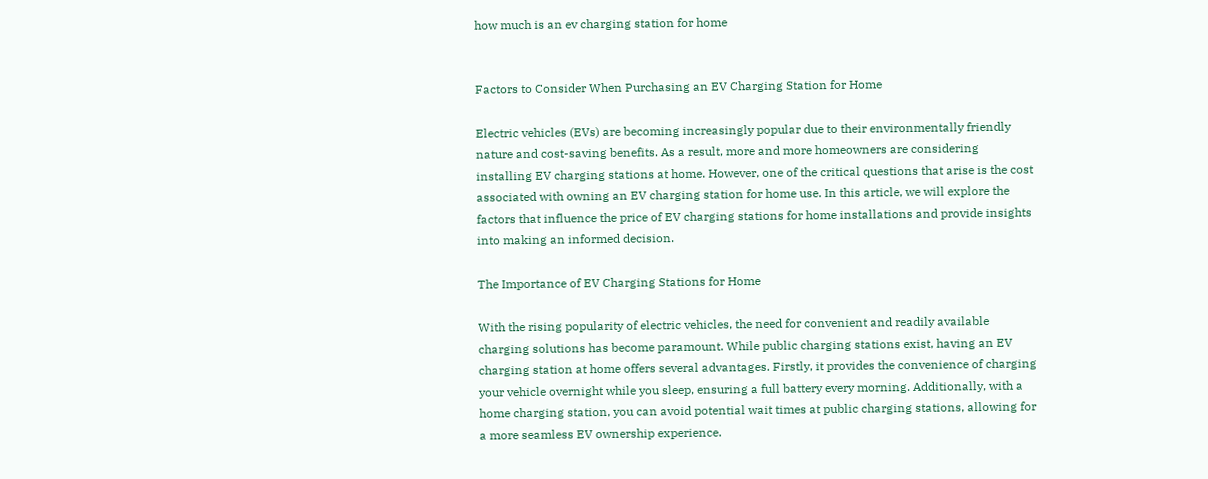how much is an ev charging station for home


Factors to Consider When Purchasing an EV Charging Station for Home

Electric vehicles (EVs) are becoming increasingly popular due to their environmentally friendly nature and cost-saving benefits. As a result, more and more homeowners are considering installing EV charging stations at home. However, one of the critical questions that arise is the cost associated with owning an EV charging station for home use. In this article, we will explore the factors that influence the price of EV charging stations for home installations and provide insights into making an informed decision.

The Importance of EV Charging Stations for Home

With the rising popularity of electric vehicles, the need for convenient and readily available charging solutions has become paramount. While public charging stations exist, having an EV charging station at home offers several advantages. Firstly, it provides the convenience of charging your vehicle overnight while you sleep, ensuring a full battery every morning. Additionally, with a home charging station, you can avoid potential wait times at public charging stations, allowing for a more seamless EV ownership experience.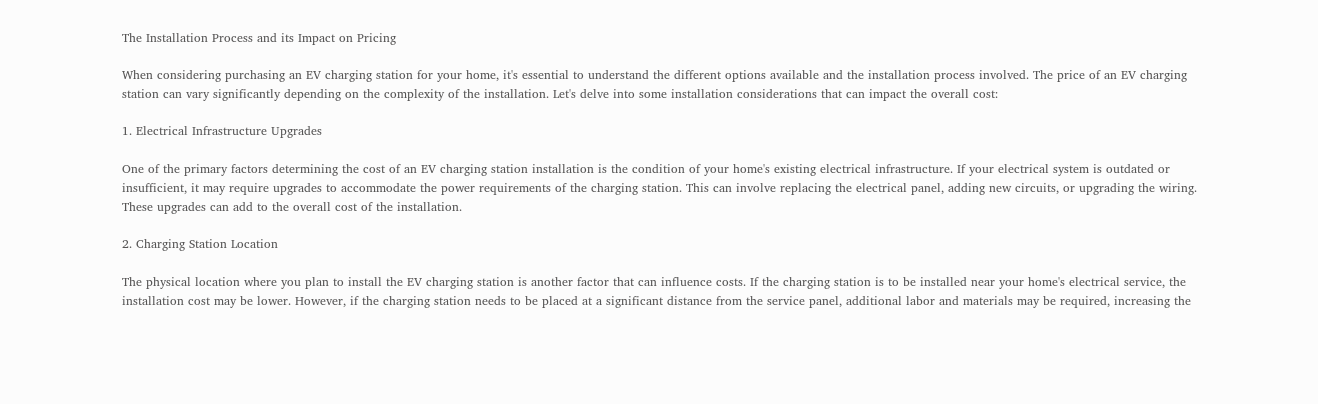The Installation Process and its Impact on Pricing

When considering purchasing an EV charging station for your home, it's essential to understand the different options available and the installation process involved. The price of an EV charging station can vary significantly depending on the complexity of the installation. Let's delve into some installation considerations that can impact the overall cost:

1. Electrical Infrastructure Upgrades

One of the primary factors determining the cost of an EV charging station installation is the condition of your home's existing electrical infrastructure. If your electrical system is outdated or insufficient, it may require upgrades to accommodate the power requirements of the charging station. This can involve replacing the electrical panel, adding new circuits, or upgrading the wiring. These upgrades can add to the overall cost of the installation.

2. Charging Station Location

The physical location where you plan to install the EV charging station is another factor that can influence costs. If the charging station is to be installed near your home's electrical service, the installation cost may be lower. However, if the charging station needs to be placed at a significant distance from the service panel, additional labor and materials may be required, increasing the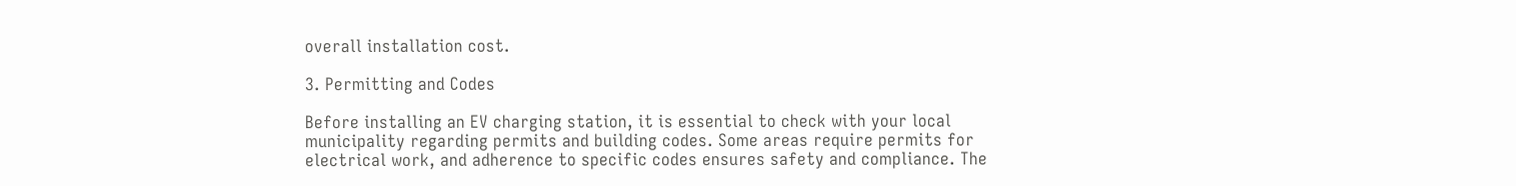overall installation cost.

3. Permitting and Codes

Before installing an EV charging station, it is essential to check with your local municipality regarding permits and building codes. Some areas require permits for electrical work, and adherence to specific codes ensures safety and compliance. The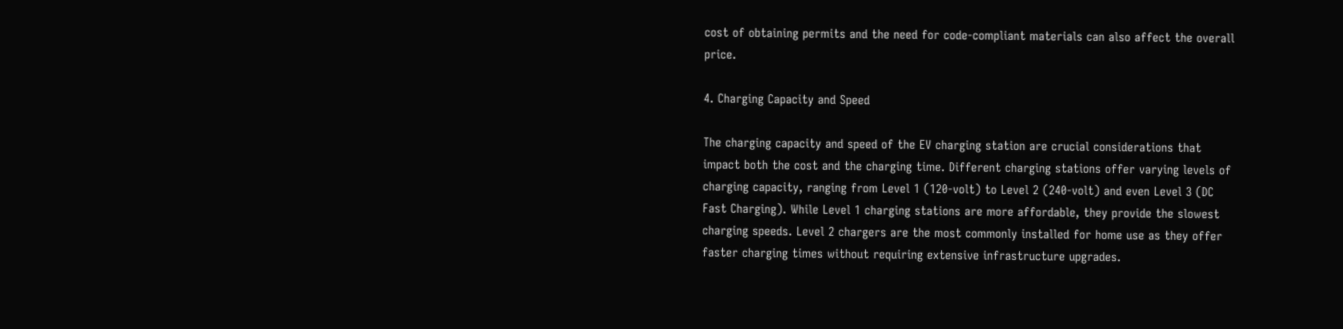cost of obtaining permits and the need for code-compliant materials can also affect the overall price.

4. Charging Capacity and Speed

The charging capacity and speed of the EV charging station are crucial considerations that impact both the cost and the charging time. Different charging stations offer varying levels of charging capacity, ranging from Level 1 (120-volt) to Level 2 (240-volt) and even Level 3 (DC Fast Charging). While Level 1 charging stations are more affordable, they provide the slowest charging speeds. Level 2 chargers are the most commonly installed for home use as they offer faster charging times without requiring extensive infrastructure upgrades.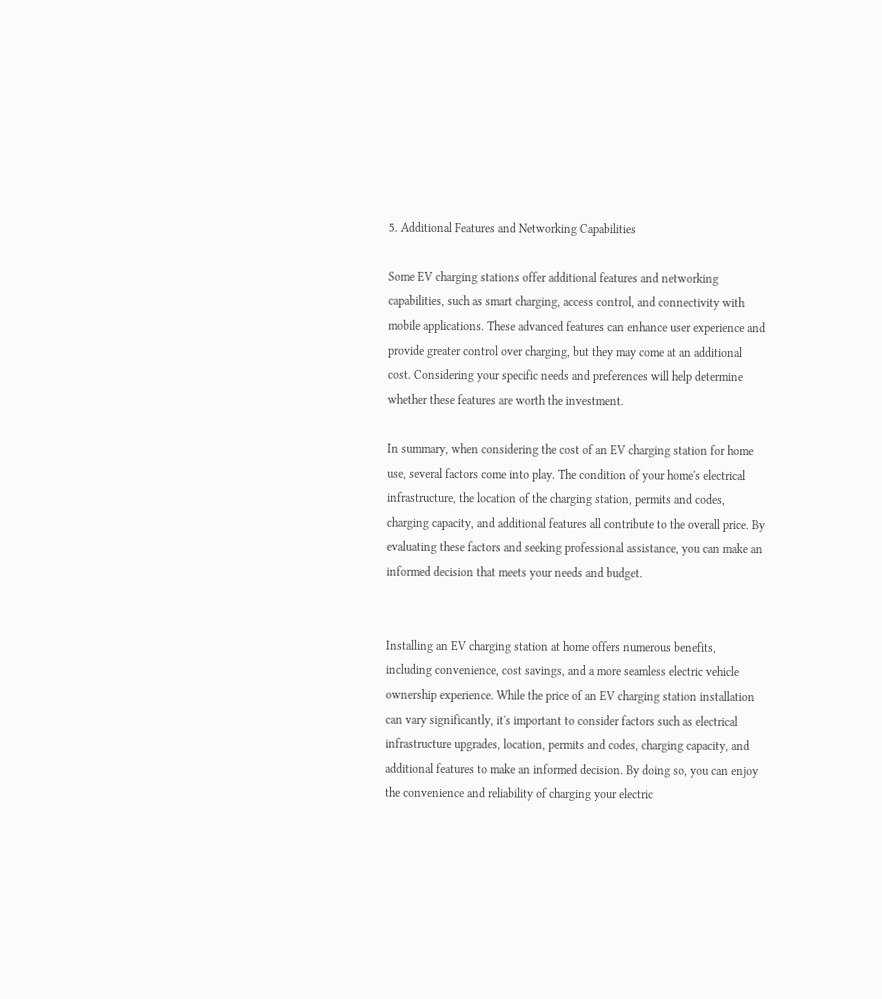5. Additional Features and Networking Capabilities

Some EV charging stations offer additional features and networking capabilities, such as smart charging, access control, and connectivity with mobile applications. These advanced features can enhance user experience and provide greater control over charging, but they may come at an additional cost. Considering your specific needs and preferences will help determine whether these features are worth the investment.

In summary, when considering the cost of an EV charging station for home use, several factors come into play. The condition of your home's electrical infrastructure, the location of the charging station, permits and codes, charging capacity, and additional features all contribute to the overall price. By evaluating these factors and seeking professional assistance, you can make an informed decision that meets your needs and budget.


Installing an EV charging station at home offers numerous benefits, including convenience, cost savings, and a more seamless electric vehicle ownership experience. While the price of an EV charging station installation can vary significantly, it's important to consider factors such as electrical infrastructure upgrades, location, permits and codes, charging capacity, and additional features to make an informed decision. By doing so, you can enjoy the convenience and reliability of charging your electric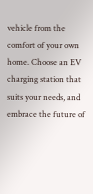vehicle from the comfort of your own home. Choose an EV charging station that suits your needs, and embrace the future of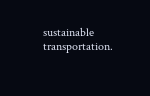sustainable transportation.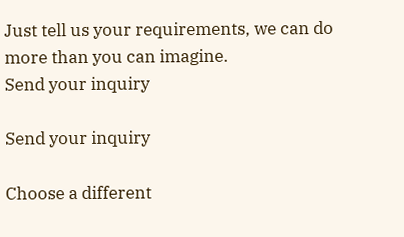Just tell us your requirements, we can do more than you can imagine.
Send your inquiry

Send your inquiry

Choose a different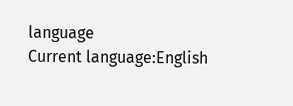language
Current language:English